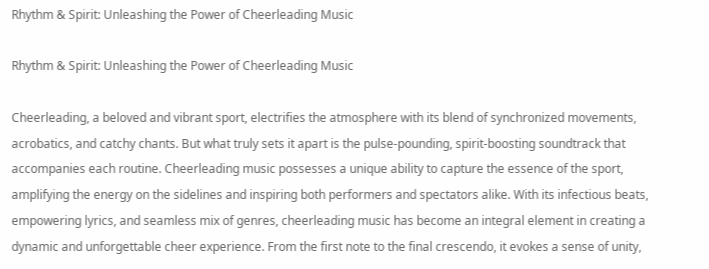Rhythm & Spirit: Unleashing the Power of Cheerleading Music

Rhythm & Spirit: Unleashing the Power of Cheerleading Music

Cheerleading, a beloved and vibrant sport, electrifies the atmosphere with its blend of synchronized movements, acrobatics, and catchy chants. But what truly sets it apart is the pulse-pounding, spirit-boosting soundtrack that accompanies each routine. Cheerleading music possesses a unique ability to capture the essence of the sport, amplifying the energy on the sidelines and inspiring both performers and spectators alike. With its infectious beats, empowering lyrics, and seamless mix of genres, cheerleading music has become an integral element in creating a dynamic and unforgettable cheer experience. From the first note to the final crescendo, it evokes a sense of unity,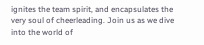ignites the team spirit, and encapsulates the very soul of cheerleading. Join us as we dive into the world of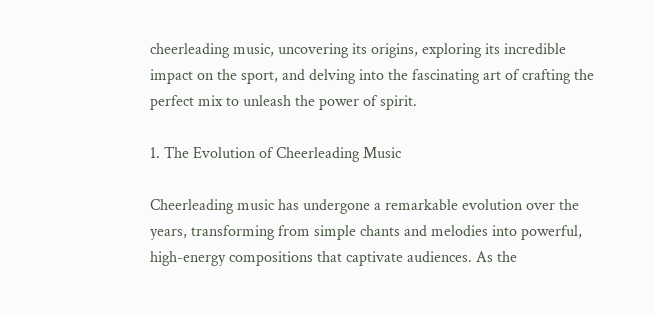cheerleading music, uncovering its origins, exploring its incredible impact on the sport, and delving into the fascinating art of crafting the perfect mix to unleash the power of spirit.

1. The Evolution of Cheerleading Music

Cheerleading music has undergone a remarkable evolution over the years, transforming from simple chants and melodies into powerful, high-energy compositions that captivate audiences. As the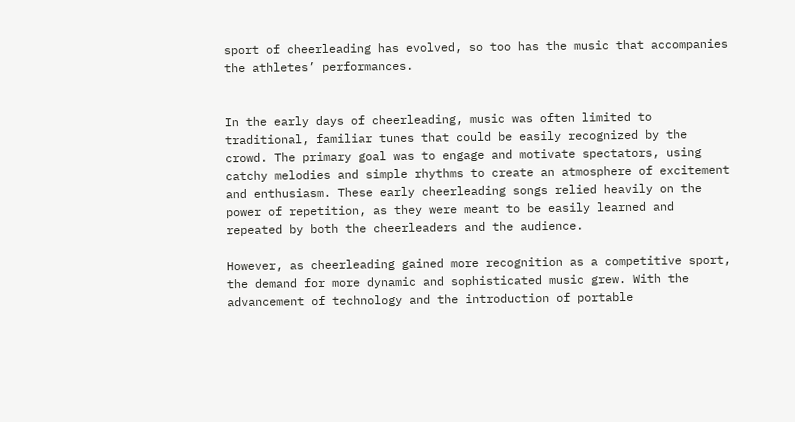sport of cheerleading has evolved, so too has the music that accompanies the athletes’ performances.


In the early days of cheerleading, music was often limited to traditional, familiar tunes that could be easily recognized by the crowd. The primary goal was to engage and motivate spectators, using catchy melodies and simple rhythms to create an atmosphere of excitement and enthusiasm. These early cheerleading songs relied heavily on the power of repetition, as they were meant to be easily learned and repeated by both the cheerleaders and the audience.

However, as cheerleading gained more recognition as a competitive sport, the demand for more dynamic and sophisticated music grew. With the advancement of technology and the introduction of portable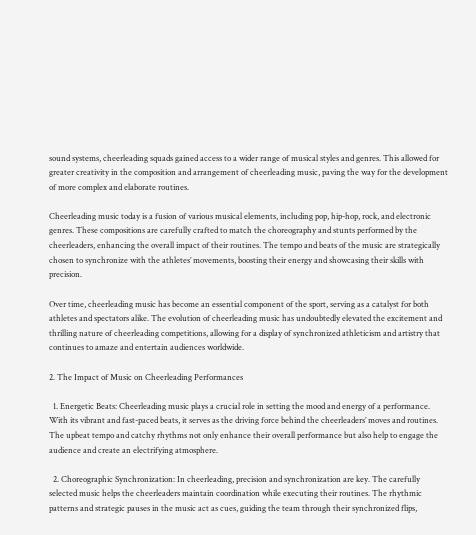sound systems, cheerleading squads gained access to a wider range of musical styles and genres. This allowed for greater creativity in the composition and arrangement of cheerleading music, paving the way for the development of more complex and elaborate routines.

Cheerleading music today is a fusion of various musical elements, including pop, hip-hop, rock, and electronic genres. These compositions are carefully crafted to match the choreography and stunts performed by the cheerleaders, enhancing the overall impact of their routines. The tempo and beats of the music are strategically chosen to synchronize with the athletes’ movements, boosting their energy and showcasing their skills with precision.

Over time, cheerleading music has become an essential component of the sport, serving as a catalyst for both athletes and spectators alike. The evolution of cheerleading music has undoubtedly elevated the excitement and thrilling nature of cheerleading competitions, allowing for a display of synchronized athleticism and artistry that continues to amaze and entertain audiences worldwide.

2. The Impact of Music on Cheerleading Performances

  1. Energetic Beats: Cheerleading music plays a crucial role in setting the mood and energy of a performance. With its vibrant and fast-paced beats, it serves as the driving force behind the cheerleaders’ moves and routines. The upbeat tempo and catchy rhythms not only enhance their overall performance but also help to engage the audience and create an electrifying atmosphere.

  2. Choreographic Synchronization: In cheerleading, precision and synchronization are key. The carefully selected music helps the cheerleaders maintain coordination while executing their routines. The rhythmic patterns and strategic pauses in the music act as cues, guiding the team through their synchronized flips,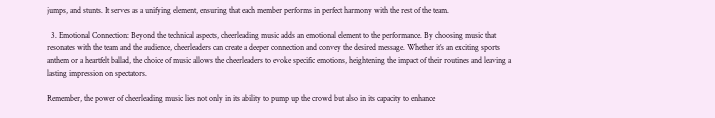jumps, and stunts. It serves as a unifying element, ensuring that each member performs in perfect harmony with the rest of the team.

  3. Emotional Connection: Beyond the technical aspects, cheerleading music adds an emotional element to the performance. By choosing music that resonates with the team and the audience, cheerleaders can create a deeper connection and convey the desired message. Whether it’s an exciting sports anthem or a heartfelt ballad, the choice of music allows the cheerleaders to evoke specific emotions, heightening the impact of their routines and leaving a lasting impression on spectators.

Remember, the power of cheerleading music lies not only in its ability to pump up the crowd but also in its capacity to enhance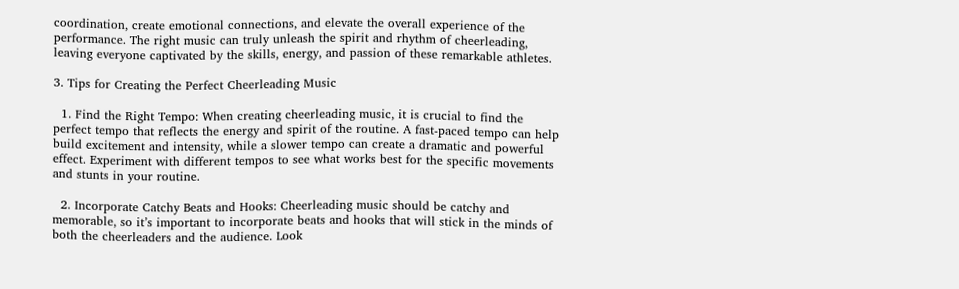coordination, create emotional connections, and elevate the overall experience of the performance. The right music can truly unleash the spirit and rhythm of cheerleading, leaving everyone captivated by the skills, energy, and passion of these remarkable athletes.

3. Tips for Creating the Perfect Cheerleading Music

  1. Find the Right Tempo: When creating cheerleading music, it is crucial to find the perfect tempo that reflects the energy and spirit of the routine. A fast-paced tempo can help build excitement and intensity, while a slower tempo can create a dramatic and powerful effect. Experiment with different tempos to see what works best for the specific movements and stunts in your routine.

  2. Incorporate Catchy Beats and Hooks: Cheerleading music should be catchy and memorable, so it’s important to incorporate beats and hooks that will stick in the minds of both the cheerleaders and the audience. Look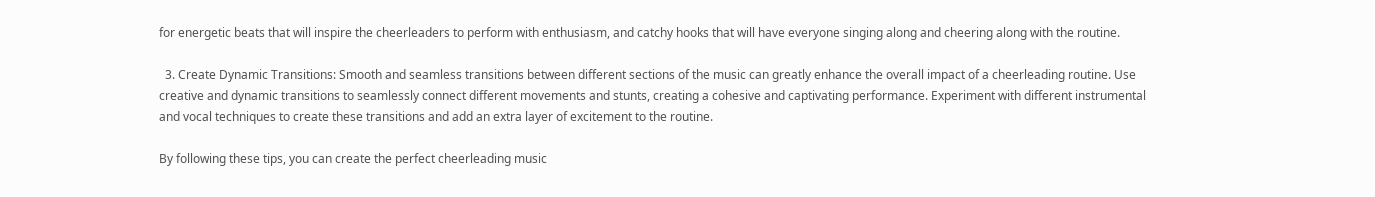for energetic beats that will inspire the cheerleaders to perform with enthusiasm, and catchy hooks that will have everyone singing along and cheering along with the routine.

  3. Create Dynamic Transitions: Smooth and seamless transitions between different sections of the music can greatly enhance the overall impact of a cheerleading routine. Use creative and dynamic transitions to seamlessly connect different movements and stunts, creating a cohesive and captivating performance. Experiment with different instrumental and vocal techniques to create these transitions and add an extra layer of excitement to the routine.

By following these tips, you can create the perfect cheerleading music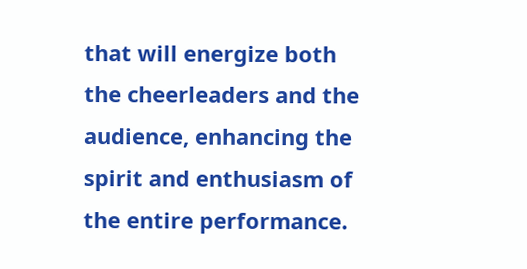that will energize both the cheerleaders and the audience, enhancing the spirit and enthusiasm of the entire performance.